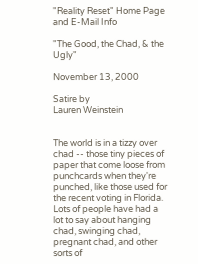"Reality Reset" Home Page and E-Mail Info

"The Good, the Chad, & the Ugly"

November 13, 2000

Satire by
Lauren Weinstein


The world is in a tizzy over chad -- those tiny pieces of paper that come loose from punchcards when they're punched, like those used for the recent voting in Florida. Lots of people have had a lot to say about hanging chad, swinging chad, pregnant chad, and other sorts of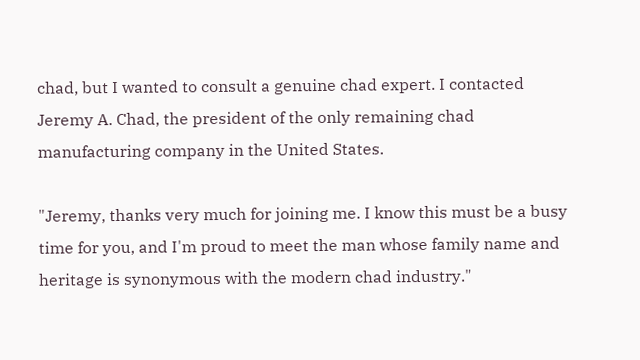chad, but I wanted to consult a genuine chad expert. I contacted Jeremy A. Chad, the president of the only remaining chad manufacturing company in the United States.

"Jeremy, thanks very much for joining me. I know this must be a busy time for you, and I'm proud to meet the man whose family name and heritage is synonymous with the modern chad industry."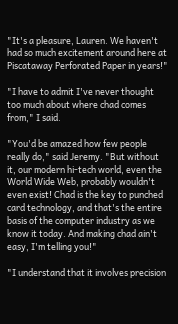"It's a pleasure, Lauren. We haven't had so much excitement around here at Piscataway Perforated Paper in years!"

"I have to admit I've never thought too much about where chad comes from," I said.

"You'd be amazed how few people really do," said Jeremy. "But without it, our modern hi-tech world, even the World Wide Web, probably wouldn't even exist! Chad is the key to punched card technology, and that's the entire basis of the computer industry as we know it today. And making chad ain't easy, I'm telling you!"

"I understand that it involves precision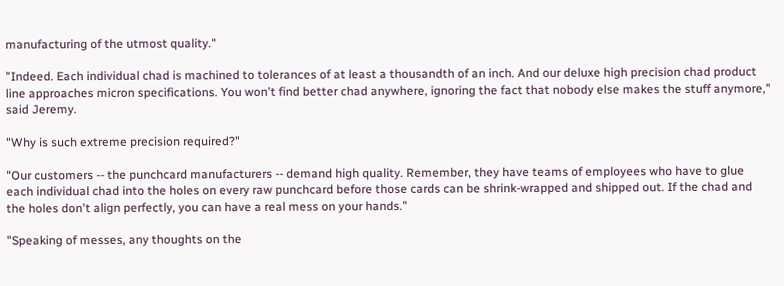manufacturing of the utmost quality."

"Indeed. Each individual chad is machined to tolerances of at least a thousandth of an inch. And our deluxe high precision chad product line approaches micron specifications. You won't find better chad anywhere, ignoring the fact that nobody else makes the stuff anymore," said Jeremy.

"Why is such extreme precision required?"

"Our customers -- the punchcard manufacturers -- demand high quality. Remember, they have teams of employees who have to glue each individual chad into the holes on every raw punchcard before those cards can be shrink-wrapped and shipped out. If the chad and the holes don't align perfectly, you can have a real mess on your hands."

"Speaking of messes, any thoughts on the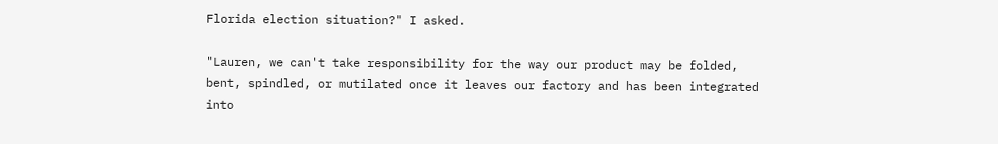Florida election situation?" I asked.

"Lauren, we can't take responsibility for the way our product may be folded, bent, spindled, or mutilated once it leaves our factory and has been integrated into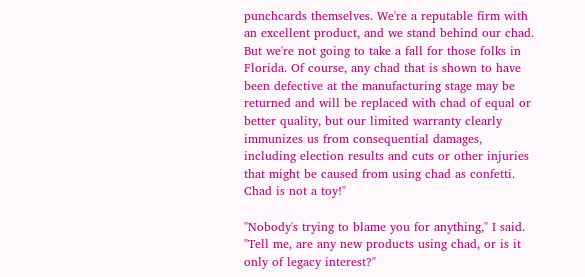punchcards themselves. We're a reputable firm with an excellent product, and we stand behind our chad. But we're not going to take a fall for those folks in Florida. Of course, any chad that is shown to have been defective at the manufacturing stage may be returned and will be replaced with chad of equal or better quality, but our limited warranty clearly immunizes us from consequential damages, including election results and cuts or other injuries that might be caused from using chad as confetti. Chad is not a toy!"

"Nobody's trying to blame you for anything," I said. "Tell me, are any new products using chad, or is it only of legacy interest?"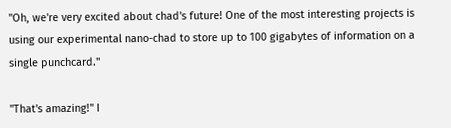"Oh, we're very excited about chad's future! One of the most interesting projects is using our experimental nano-chad to store up to 100 gigabytes of information on a single punchcard."

"That's amazing!" I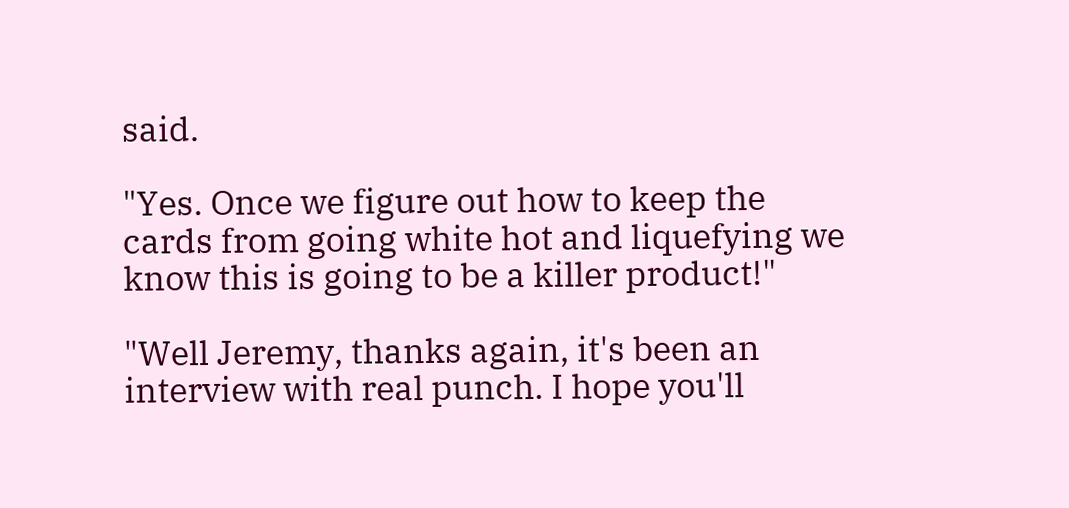said.

"Yes. Once we figure out how to keep the cards from going white hot and liquefying we know this is going to be a killer product!"

"Well Jeremy, thanks again, it's been an interview with real punch. I hope you'll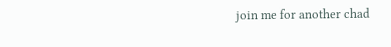join me for another chad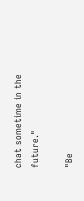chat sometime in the future."

"Be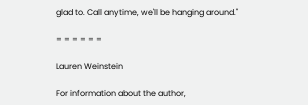glad to. Call anytime, we'll be hanging around."

= = = = = =

Lauren Weinstein

For information about the author,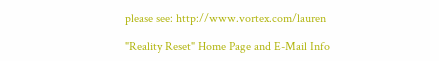please see: http://www.vortex.com/lauren

"Reality Reset" Home Page and E-Mail Info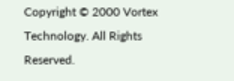Copyright © 2000 Vortex Technology. All Rights Reserved.